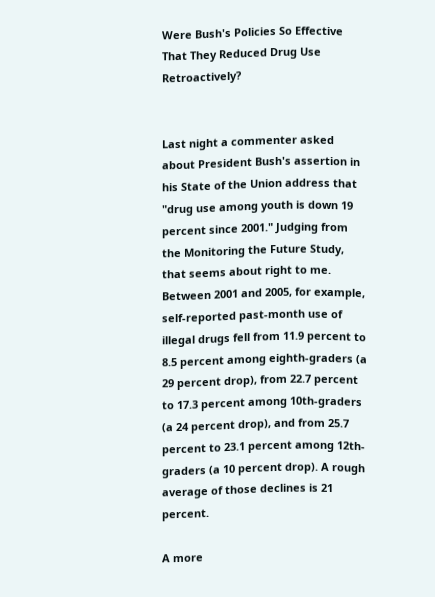Were Bush's Policies So Effective That They Reduced Drug Use Retroactively?


Last night a commenter asked about President Bush's assertion in his State of the Union address that "drug use among youth is down 19 percent since 2001." Judging from the Monitoring the Future Study, that seems about right to me. Between 2001 and 2005, for example, self-reported past-month use of illegal drugs fell from 11.9 percent to 8.5 percent among eighth-graders (a 29 percent drop), from 22.7 percent to 17.3 percent among 10th-graders (a 24 percent drop), and from 25.7 percent to 23.1 percent among 12th-graders (a 10 percent drop). A rough average of those declines is 21 percent.

A more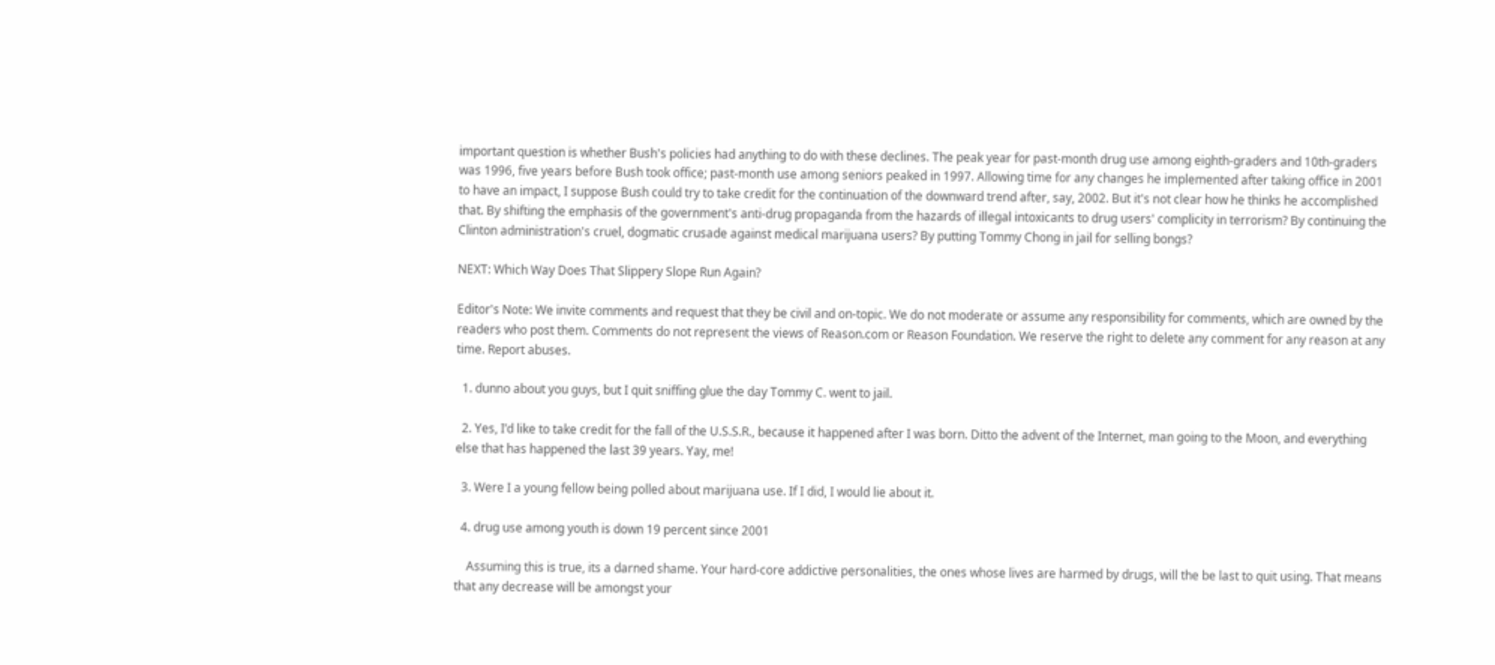important question is whether Bush's policies had anything to do with these declines. The peak year for past-month drug use among eighth-graders and 10th-graders was 1996, five years before Bush took office; past-month use among seniors peaked in 1997. Allowing time for any changes he implemented after taking office in 2001 to have an impact, I suppose Bush could try to take credit for the continuation of the downward trend after, say, 2002. But it's not clear how he thinks he accomplished that. By shifting the emphasis of the government's anti-drug propaganda from the hazards of illegal intoxicants to drug users' complicity in terrorism? By continuing the Clinton administration's cruel, dogmatic crusade against medical marijuana users? By putting Tommy Chong in jail for selling bongs?

NEXT: Which Way Does That Slippery Slope Run Again?

Editor's Note: We invite comments and request that they be civil and on-topic. We do not moderate or assume any responsibility for comments, which are owned by the readers who post them. Comments do not represent the views of Reason.com or Reason Foundation. We reserve the right to delete any comment for any reason at any time. Report abuses.

  1. dunno about you guys, but I quit sniffing glue the day Tommy C. went to jail.

  2. Yes, I’d like to take credit for the fall of the U.S.S.R., because it happened after I was born. Ditto the advent of the Internet, man going to the Moon, and everything else that has happened the last 39 years. Yay, me!

  3. Were I a young fellow being polled about marijuana use. If I did, I would lie about it.

  4. drug use among youth is down 19 percent since 2001

    Assuming this is true, its a darned shame. Your hard-core addictive personalities, the ones whose lives are harmed by drugs, will the be last to quit using. That means that any decrease will be amongst your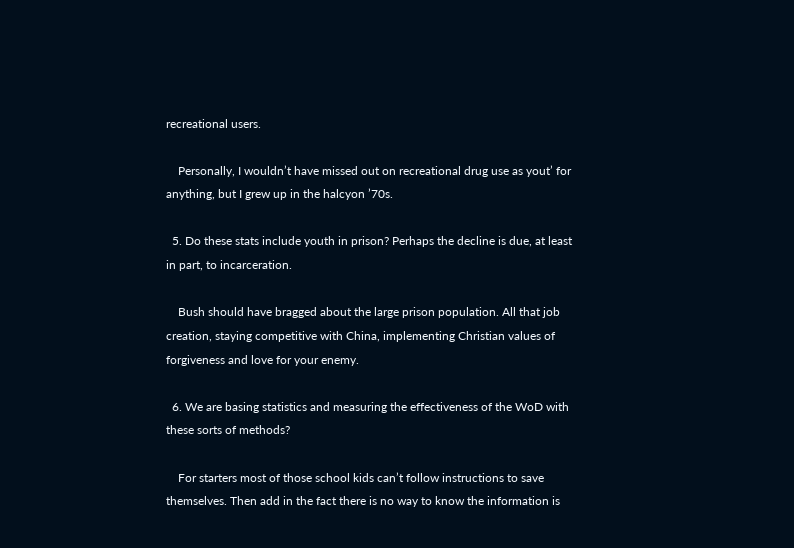recreational users.

    Personally, I wouldn’t have missed out on recreational drug use as yout’ for anything, but I grew up in the halcyon ’70s.

  5. Do these stats include youth in prison? Perhaps the decline is due, at least in part, to incarceration.

    Bush should have bragged about the large prison population. All that job creation, staying competitive with China, implementing Christian values of forgiveness and love for your enemy.

  6. We are basing statistics and measuring the effectiveness of the WoD with these sorts of methods?

    For starters most of those school kids can’t follow instructions to save themselves. Then add in the fact there is no way to know the information is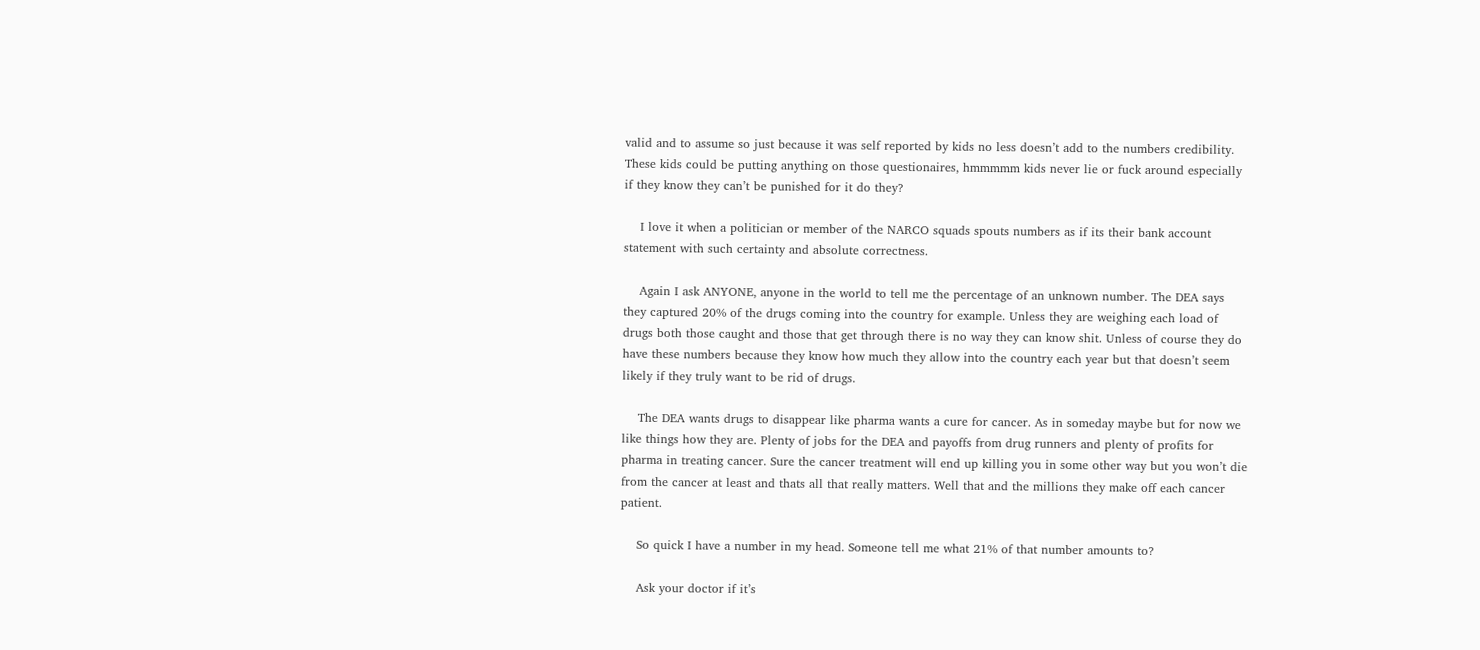valid and to assume so just because it was self reported by kids no less doesn’t add to the numbers credibility. These kids could be putting anything on those questionaires, hmmmmm kids never lie or fuck around especially if they know they can’t be punished for it do they?

    I love it when a politician or member of the NARCO squads spouts numbers as if its their bank account statement with such certainty and absolute correctness.

    Again I ask ANYONE, anyone in the world to tell me the percentage of an unknown number. The DEA says they captured 20% of the drugs coming into the country for example. Unless they are weighing each load of drugs both those caught and those that get through there is no way they can know shit. Unless of course they do have these numbers because they know how much they allow into the country each year but that doesn’t seem likely if they truly want to be rid of drugs.

    The DEA wants drugs to disappear like pharma wants a cure for cancer. As in someday maybe but for now we like things how they are. Plenty of jobs for the DEA and payoffs from drug runners and plenty of profits for pharma in treating cancer. Sure the cancer treatment will end up killing you in some other way but you won’t die from the cancer at least and thats all that really matters. Well that and the millions they make off each cancer patient.

    So quick I have a number in my head. Someone tell me what 21% of that number amounts to?

    Ask your doctor if it’s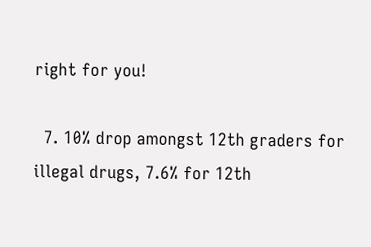right for you!

  7. 10% drop amongst 12th graders for illegal drugs, 7.6% for 12th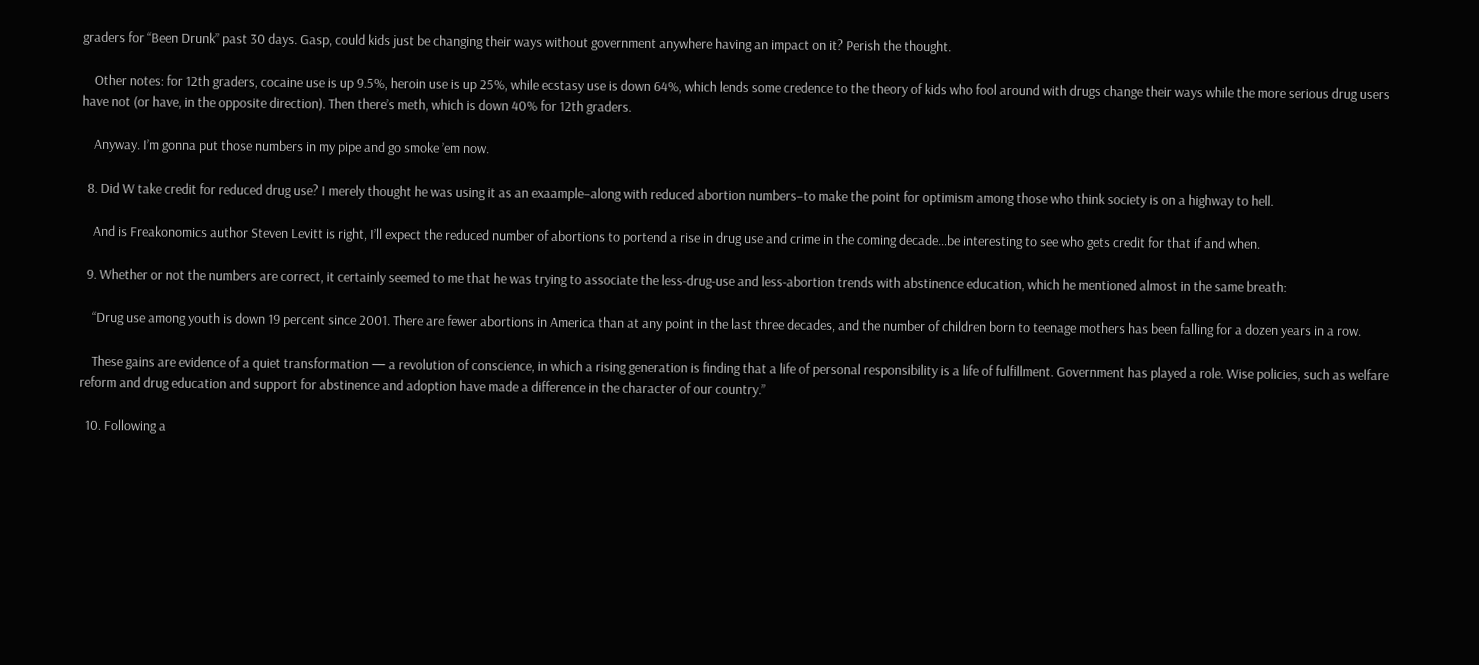graders for “Been Drunk” past 30 days. Gasp, could kids just be changing their ways without government anywhere having an impact on it? Perish the thought.

    Other notes: for 12th graders, cocaine use is up 9.5%, heroin use is up 25%, while ecstasy use is down 64%, which lends some credence to the theory of kids who fool around with drugs change their ways while the more serious drug users have not (or have, in the opposite direction). Then there’s meth, which is down 40% for 12th graders.

    Anyway. I’m gonna put those numbers in my pipe and go smoke ’em now.

  8. Did W take credit for reduced drug use? I merely thought he was using it as an exaample–along with reduced abortion numbers–to make the point for optimism among those who think society is on a highway to hell.

    And is Freakonomics author Steven Levitt is right, I’ll expect the reduced number of abortions to portend a rise in drug use and crime in the coming decade…be interesting to see who gets credit for that if and when.

  9. Whether or not the numbers are correct, it certainly seemed to me that he was trying to associate the less-drug-use and less-abortion trends with abstinence education, which he mentioned almost in the same breath:

    “Drug use among youth is down 19 percent since 2001. There are fewer abortions in America than at any point in the last three decades, and the number of children born to teenage mothers has been falling for a dozen years in a row.

    These gains are evidence of a quiet transformation — a revolution of conscience, in which a rising generation is finding that a life of personal responsibility is a life of fulfillment. Government has played a role. Wise policies, such as welfare reform and drug education and support for abstinence and adoption have made a difference in the character of our country.”

  10. Following a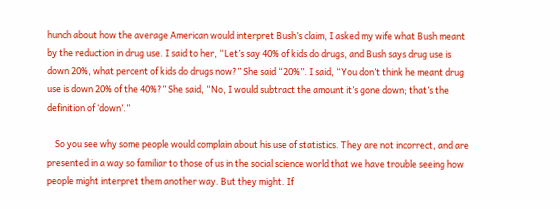hunch about how the average American would interpret Bush’s claim, I asked my wife what Bush meant by the reduction in drug use. I said to her, “Let’s say 40% of kids do drugs, and Bush says drug use is down 20%, what percent of kids do drugs now?” She said “20%”. I said, “You don’t think he meant drug use is down 20% of the 40%?” She said, “No, I would subtract the amount it’s gone down; that’s the definition of ‘down’.”

    So you see why some people would complain about his use of statistics. They are not incorrect, and are presented in a way so familiar to those of us in the social science world that we have trouble seeing how people might interpret them another way. But they might. If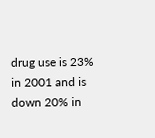drug use is 23% in 2001 and is down 20% in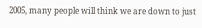2005, many people will think we are down to just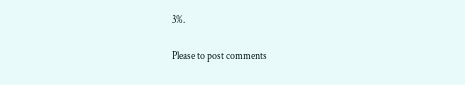3%.

Please to post comments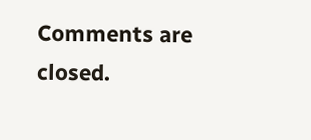Comments are closed.